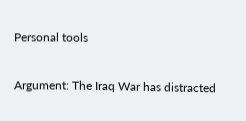Personal tools

Argument: The Iraq War has distracted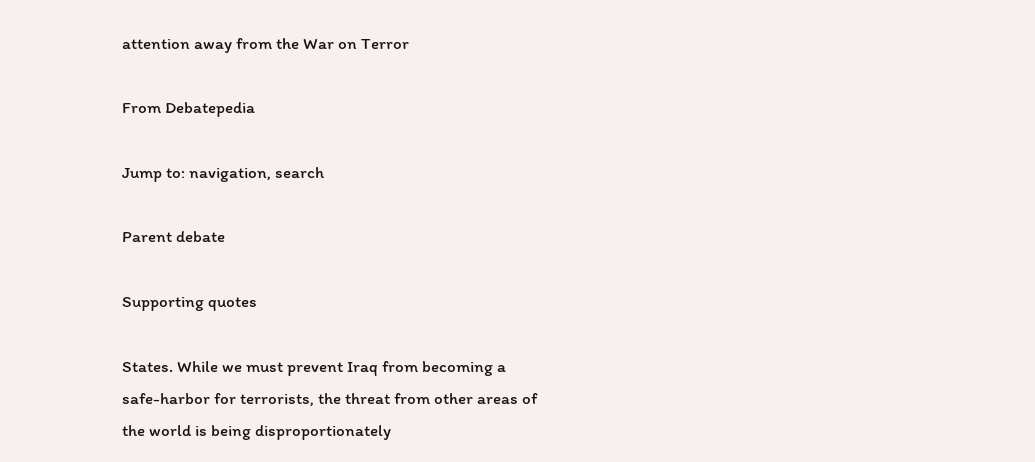attention away from the War on Terror

From Debatepedia

Jump to: navigation, search

Parent debate

Supporting quotes

States. While we must prevent Iraq from becoming a safe-harbor for terrorists, the threat from other areas of the world is being disproportionately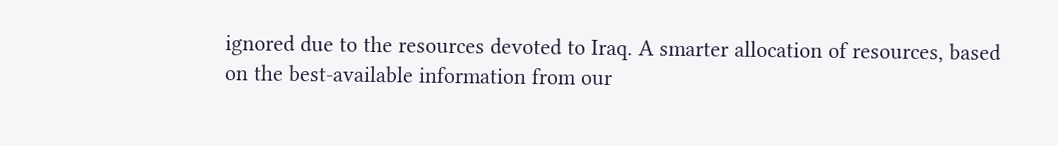ignored due to the resources devoted to Iraq. A smarter allocation of resources, based on the best-available information from our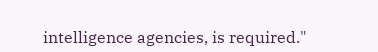intelligence agencies, is required."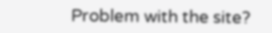Problem with the site?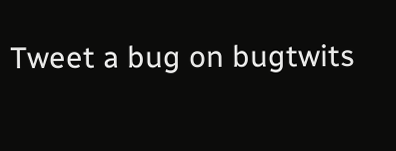Tweet a bug on bugtwits